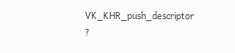VK_KHR_push_descriptor ?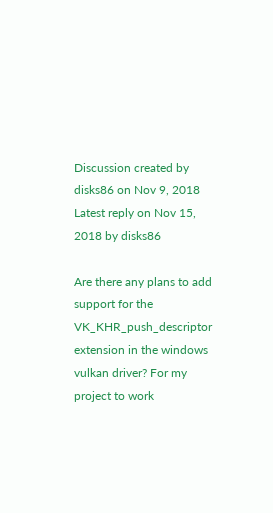Discussion created by disks86 on Nov 9, 2018
Latest reply on Nov 15, 2018 by disks86

Are there any plans to add support for the VK_KHR_push_descriptor extension in the windows vulkan driver? For my project to work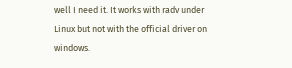well I need it. It works with radv under Linux but not with the official driver on windows.